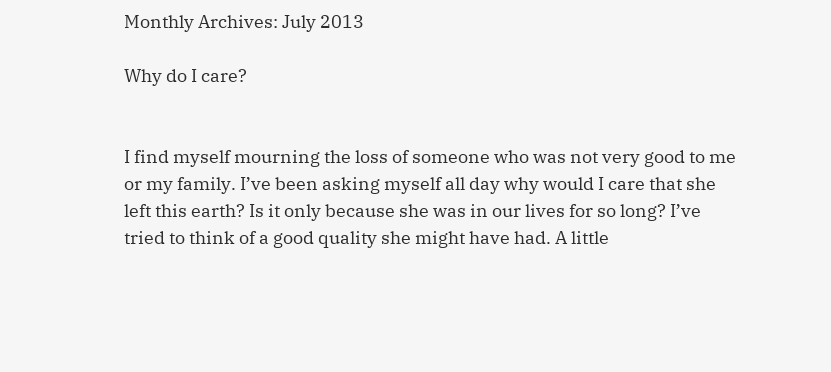Monthly Archives: July 2013

Why do I care?


I find myself mourning the loss of someone who was not very good to me or my family. I’ve been asking myself all day why would I care that she left this earth? Is it only because she was in our lives for so long? I’ve tried to think of a good quality she might have had. A little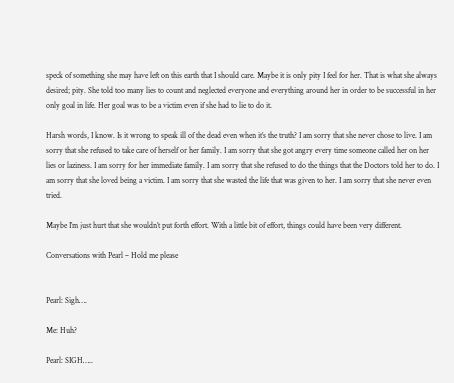speck of something she may have left on this earth that I should care. Maybe it is only pity I feel for her. That is what she always desired; pity. She told too many lies to count and neglected everyone and everything around her in order to be successful in her only goal in life. Her goal was to be a victim even if she had to lie to do it.

Harsh words, I know. Is it wrong to speak ill of the dead even when it’s the truth? I am sorry that she never chose to live. I am sorry that she refused to take care of herself or her family. I am sorry that she got angry every time someone called her on her lies or laziness. I am sorry for her immediate family. I am sorry that she refused to do the things that the Doctors told her to do. I am sorry that she loved being a victim. I am sorry that she wasted the life that was given to her. I am sorry that she never even tried.

Maybe I’m just hurt that she wouldn’t put forth effort. With a little bit of effort, things could have been very different.

Conversations with Pearl – Hold me please


Pearl: Sigh….

Me: Huh?

Pearl: SIGH…..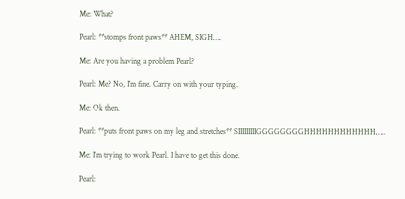Me: What?

Pearl: **stomps front paws** AHEM, SIGH….

Me: Are you having a problem Pearl?

Pearl: Me? No, I’m fine. Carry on with your typing.

Me: Ok then.

Pearl: **puts front paws on my leg and stretches** SIIIIIIIIIGGGGGGGGHHHHHHHHHHHH…..

Me: I’m trying to work Pearl. I have to get this done.

Pearl: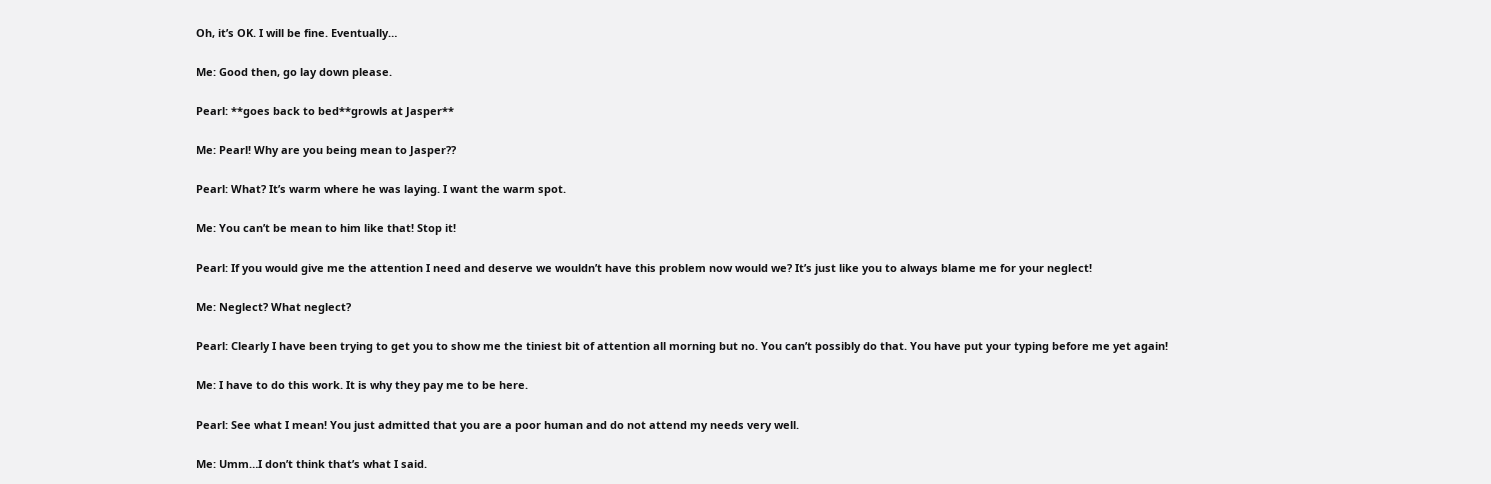Oh, it’s OK. I will be fine. Eventually…

Me: Good then, go lay down please.

Pearl: **goes back to bed**growls at Jasper**

Me: Pearl! Why are you being mean to Jasper??

Pearl: What? It’s warm where he was laying. I want the warm spot.

Me: You can’t be mean to him like that! Stop it!

Pearl: If you would give me the attention I need and deserve we wouldn’t have this problem now would we? It’s just like you to always blame me for your neglect!

Me: Neglect? What neglect?

Pearl: Clearly I have been trying to get you to show me the tiniest bit of attention all morning but no. You can’t possibly do that. You have put your typing before me yet again!

Me: I have to do this work. It is why they pay me to be here.

Pearl: See what I mean! You just admitted that you are a poor human and do not attend my needs very well.

Me: Umm…I don’t think that’s what I said.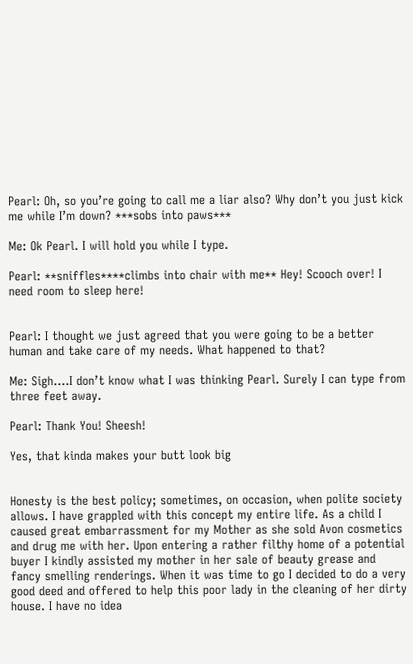Pearl: Oh, so you’re going to call me a liar also? Why don’t you just kick me while I’m down? ***sobs into paws***

Me: Ok Pearl. I will hold you while I type.

Pearl: **sniffles****climbs into chair with me** Hey! Scooch over! I need room to sleep here!


Pearl: I thought we just agreed that you were going to be a better human and take care of my needs. What happened to that?

Me: Sigh….I don’t know what I was thinking Pearl. Surely I can type from three feet away.

Pearl: Thank You! Sheesh!

Yes, that kinda makes your butt look big


Honesty is the best policy; sometimes, on occasion, when polite society allows. I have grappled with this concept my entire life. As a child I caused great embarrassment for my Mother as she sold Avon cosmetics and drug me with her. Upon entering a rather filthy home of a potential buyer I kindly assisted my mother in her sale of beauty grease and fancy smelling renderings. When it was time to go I decided to do a very good deed and offered to help this poor lady in the cleaning of her dirty house. I have no idea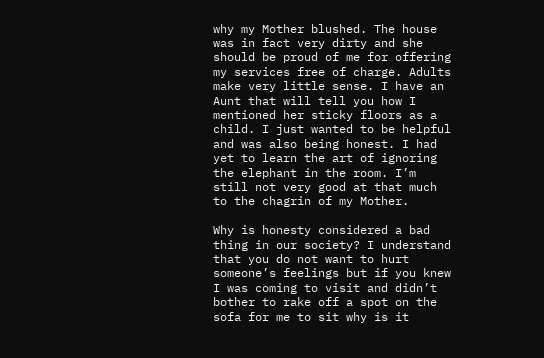why my Mother blushed. The house was in fact very dirty and she should be proud of me for offering my services free of charge. Adults make very little sense. I have an Aunt that will tell you how I mentioned her sticky floors as a child. I just wanted to be helpful and was also being honest. I had yet to learn the art of ignoring the elephant in the room. I’m still not very good at that much to the chagrin of my Mother.

Why is honesty considered a bad thing in our society? I understand that you do not want to hurt someone’s feelings but if you knew I was coming to visit and didn’t bother to rake off a spot on the sofa for me to sit why is it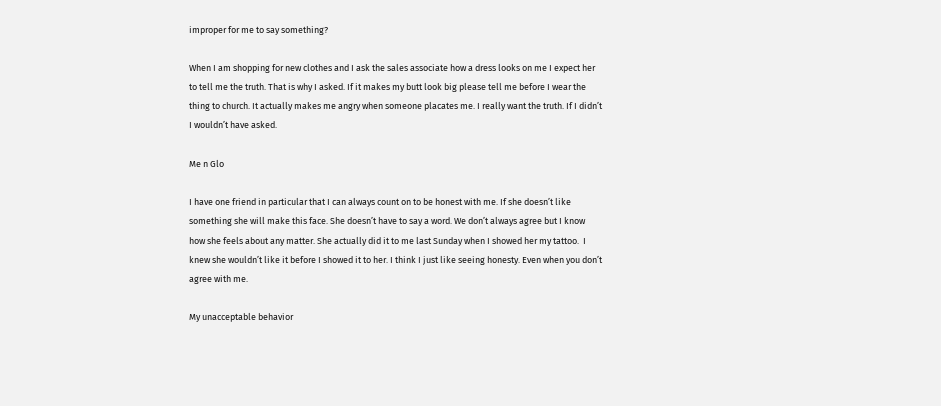improper for me to say something?

When I am shopping for new clothes and I ask the sales associate how a dress looks on me I expect her to tell me the truth. That is why I asked. If it makes my butt look big please tell me before I wear the thing to church. It actually makes me angry when someone placates me. I really want the truth. If I didn’t I wouldn’t have asked.

Me n Glo

I have one friend in particular that I can always count on to be honest with me. If she doesn’t like something she will make this face. She doesn’t have to say a word. We don’t always agree but I know how she feels about any matter. She actually did it to me last Sunday when I showed her my tattoo.  I knew she wouldn’t like it before I showed it to her. I think I just like seeing honesty. Even when you don’t agree with me.

My unacceptable behavior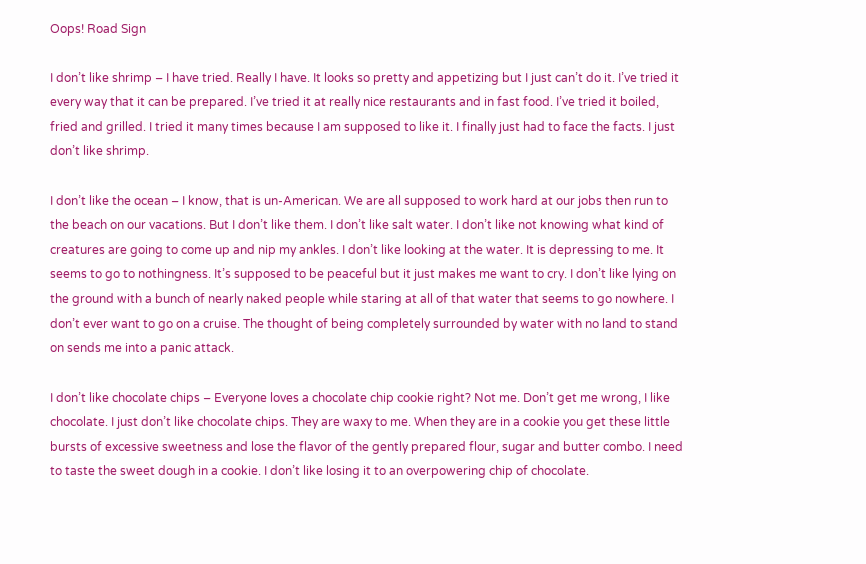Oops! Road Sign

I don’t like shrimp – I have tried. Really I have. It looks so pretty and appetizing but I just can’t do it. I’ve tried it every way that it can be prepared. I’ve tried it at really nice restaurants and in fast food. I’ve tried it boiled, fried and grilled. I tried it many times because I am supposed to like it. I finally just had to face the facts. I just don’t like shrimp.

I don’t like the ocean – I know, that is un-American. We are all supposed to work hard at our jobs then run to the beach on our vacations. But I don’t like them. I don’t like salt water. I don’t like not knowing what kind of creatures are going to come up and nip my ankles. I don’t like looking at the water. It is depressing to me. It seems to go to nothingness. It’s supposed to be peaceful but it just makes me want to cry. I don’t like lying on the ground with a bunch of nearly naked people while staring at all of that water that seems to go nowhere. I don’t ever want to go on a cruise. The thought of being completely surrounded by water with no land to stand on sends me into a panic attack.

I don’t like chocolate chips – Everyone loves a chocolate chip cookie right? Not me. Don’t get me wrong, I like chocolate. I just don’t like chocolate chips. They are waxy to me. When they are in a cookie you get these little bursts of excessive sweetness and lose the flavor of the gently prepared flour, sugar and butter combo. I need to taste the sweet dough in a cookie. I don’t like losing it to an overpowering chip of chocolate.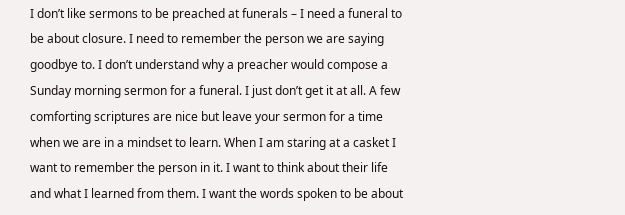I don’t like sermons to be preached at funerals – I need a funeral to be about closure. I need to remember the person we are saying goodbye to. I don’t understand why a preacher would compose a Sunday morning sermon for a funeral. I just don’t get it at all. A few comforting scriptures are nice but leave your sermon for a time when we are in a mindset to learn. When I am staring at a casket I want to remember the person in it. I want to think about their life and what I learned from them. I want the words spoken to be about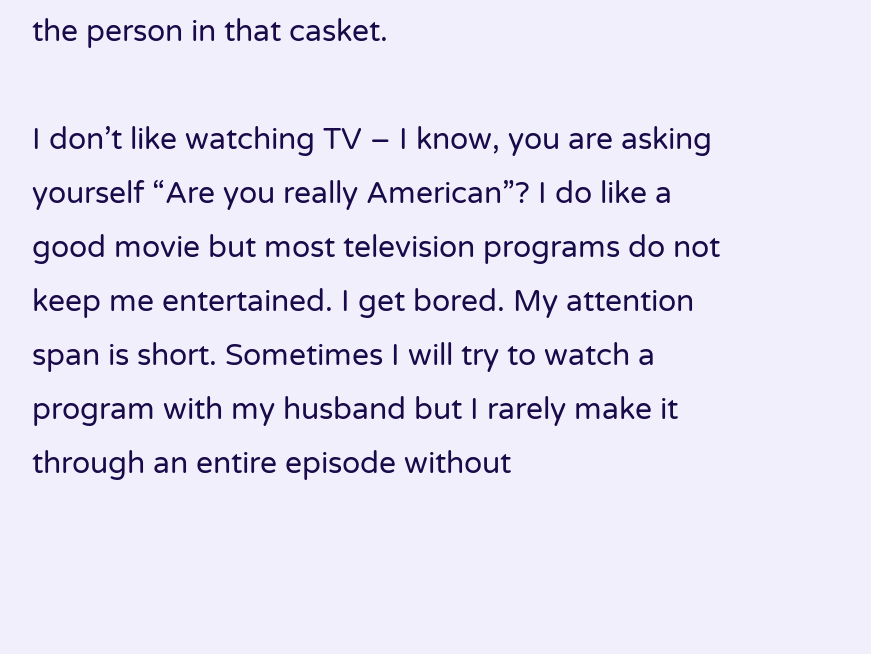the person in that casket.

I don’t like watching TV – I know, you are asking yourself “Are you really American”? I do like a good movie but most television programs do not keep me entertained. I get bored. My attention span is short. Sometimes I will try to watch a program with my husband but I rarely make it through an entire episode without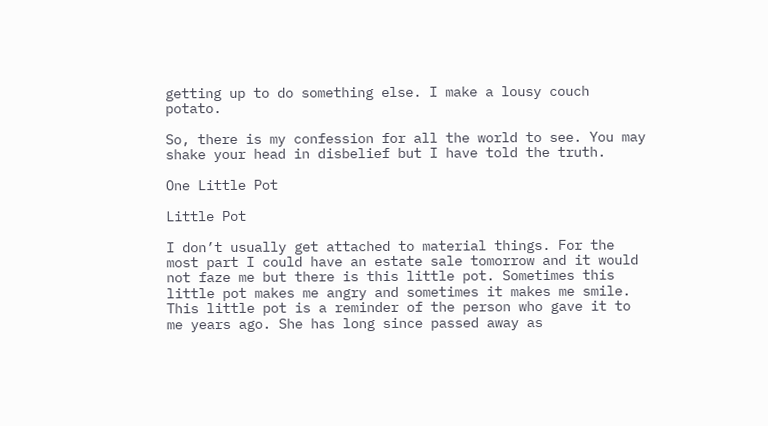getting up to do something else. I make a lousy couch potato.

So, there is my confession for all the world to see. You may shake your head in disbelief but I have told the truth.

One Little Pot

Little Pot

I don’t usually get attached to material things. For the most part I could have an estate sale tomorrow and it would not faze me but there is this little pot. Sometimes this little pot makes me angry and sometimes it makes me smile. This little pot is a reminder of the person who gave it to me years ago. She has long since passed away as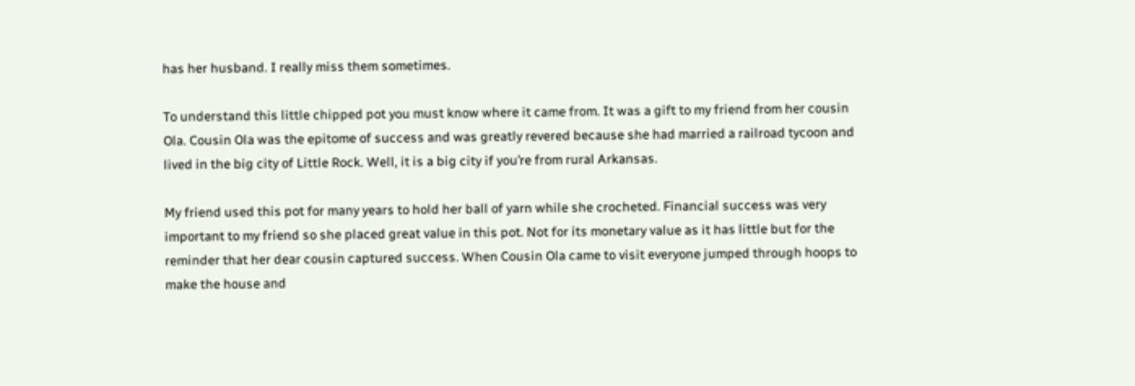has her husband. I really miss them sometimes.

To understand this little chipped pot you must know where it came from. It was a gift to my friend from her cousin Ola. Cousin Ola was the epitome of success and was greatly revered because she had married a railroad tycoon and lived in the big city of Little Rock. Well, it is a big city if you’re from rural Arkansas.

My friend used this pot for many years to hold her ball of yarn while she crocheted. Financial success was very important to my friend so she placed great value in this pot. Not for its monetary value as it has little but for the reminder that her dear cousin captured success. When Cousin Ola came to visit everyone jumped through hoops to make the house and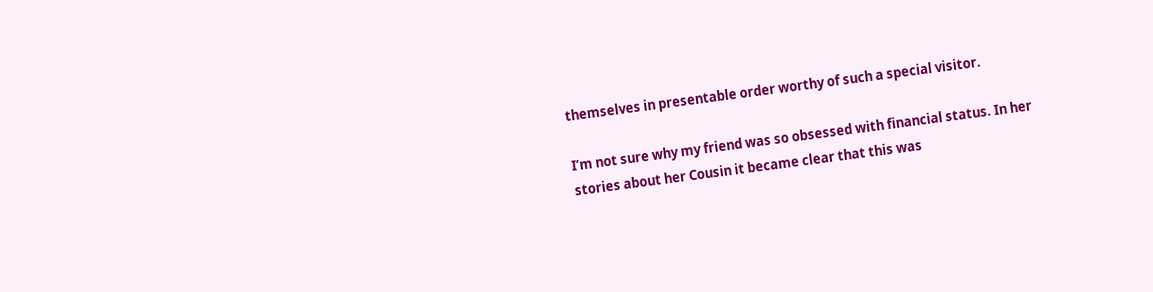themselves in presentable order worthy of such a special visitor.

I’m not sure why my friend was so obsessed with financial status. In her stories about her Cousin it became clear that this was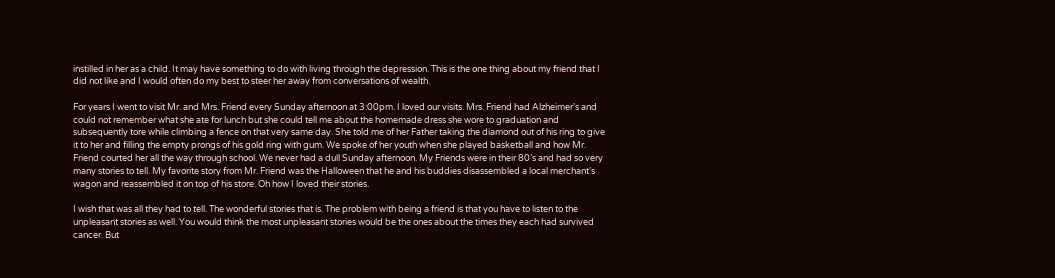instilled in her as a child. It may have something to do with living through the depression. This is the one thing about my friend that I did not like and I would often do my best to steer her away from conversations of wealth.

For years I went to visit Mr. and Mrs. Friend every Sunday afternoon at 3:00pm. I loved our visits. Mrs. Friend had Alzheimer’s and could not remember what she ate for lunch but she could tell me about the homemade dress she wore to graduation and subsequently tore while climbing a fence on that very same day. She told me of her Father taking the diamond out of his ring to give it to her and filling the empty prongs of his gold ring with gum. We spoke of her youth when she played basketball and how Mr. Friend courted her all the way through school. We never had a dull Sunday afternoon. My Friends were in their 80’s and had so very many stories to tell. My favorite story from Mr. Friend was the Halloween that he and his buddies disassembled a local merchant’s wagon and reassembled it on top of his store. Oh how I loved their stories.

I wish that was all they had to tell. The wonderful stories that is. The problem with being a friend is that you have to listen to the unpleasant stories as well. You would think the most unpleasant stories would be the ones about the times they each had survived cancer. But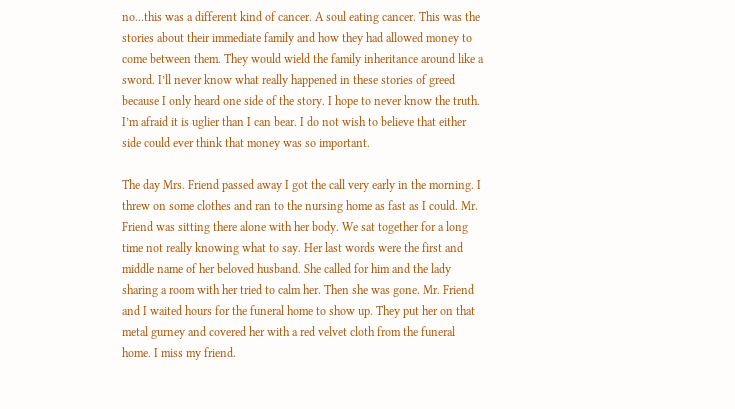no…this was a different kind of cancer. A soul eating cancer. This was the stories about their immediate family and how they had allowed money to come between them. They would wield the family inheritance around like a sword. I’ll never know what really happened in these stories of greed because I only heard one side of the story. I hope to never know the truth. I’m afraid it is uglier than I can bear. I do not wish to believe that either side could ever think that money was so important.

The day Mrs. Friend passed away I got the call very early in the morning. I threw on some clothes and ran to the nursing home as fast as I could. Mr. Friend was sitting there alone with her body. We sat together for a long time not really knowing what to say. Her last words were the first and middle name of her beloved husband. She called for him and the lady sharing a room with her tried to calm her. Then she was gone. Mr. Friend and I waited hours for the funeral home to show up. They put her on that metal gurney and covered her with a red velvet cloth from the funeral home. I miss my friend.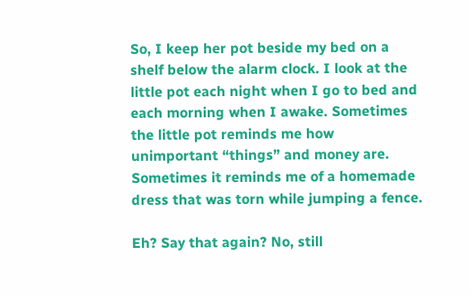So, I keep her pot beside my bed on a shelf below the alarm clock. I look at the little pot each night when I go to bed and each morning when I awake. Sometimes the little pot reminds me how unimportant “things” and money are. Sometimes it reminds me of a homemade dress that was torn while jumping a fence.

Eh? Say that again? No, still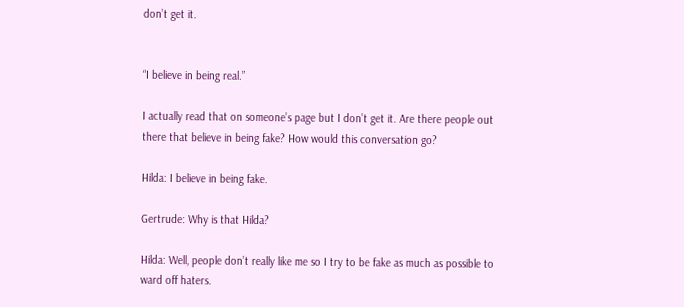don’t get it.


“I believe in being real.”

I actually read that on someone’s page but I don’t get it. Are there people out there that believe in being fake? How would this conversation go?

Hilda: I believe in being fake.

Gertrude: Why is that Hilda?

Hilda: Well, people don’t really like me so I try to be fake as much as possible to ward off haters.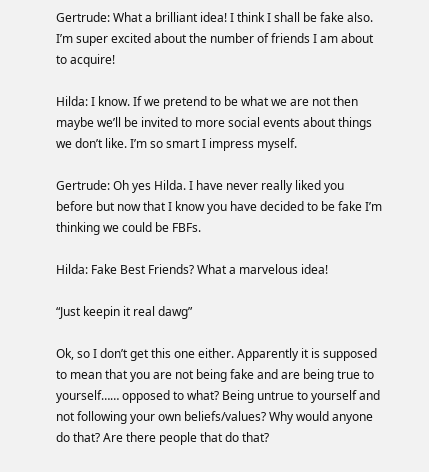Gertrude: What a brilliant idea! I think I shall be fake also. I’m super excited about the number of friends I am about to acquire!

Hilda: I know. If we pretend to be what we are not then maybe we’ll be invited to more social events about things we don’t like. I’m so smart I impress myself.

Gertrude: Oh yes Hilda. I have never really liked you before but now that I know you have decided to be fake I’m thinking we could be FBFs.

Hilda: Fake Best Friends? What a marvelous idea!

“Just keepin it real dawg”

Ok, so I don’t get this one either. Apparently it is supposed to mean that you are not being fake and are being true to yourself…… opposed to what? Being untrue to yourself and not following your own beliefs/values? Why would anyone do that? Are there people that do that?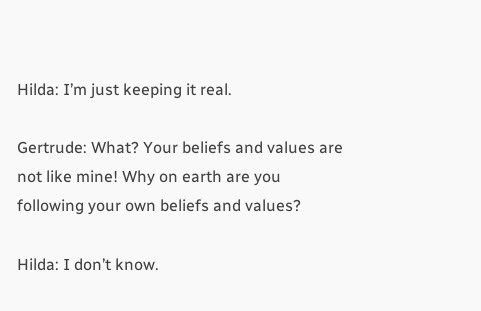Hilda: I’m just keeping it real.

Gertrude: What? Your beliefs and values are not like mine! Why on earth are you following your own beliefs and values?

Hilda: I don’t know.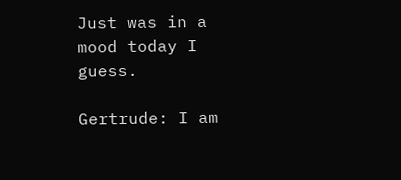Just was in a mood today I guess.

Gertrude: I am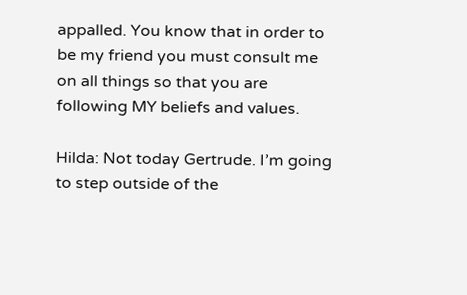appalled. You know that in order to be my friend you must consult me on all things so that you are following MY beliefs and values.

Hilda: Not today Gertrude. I’m going to step outside of the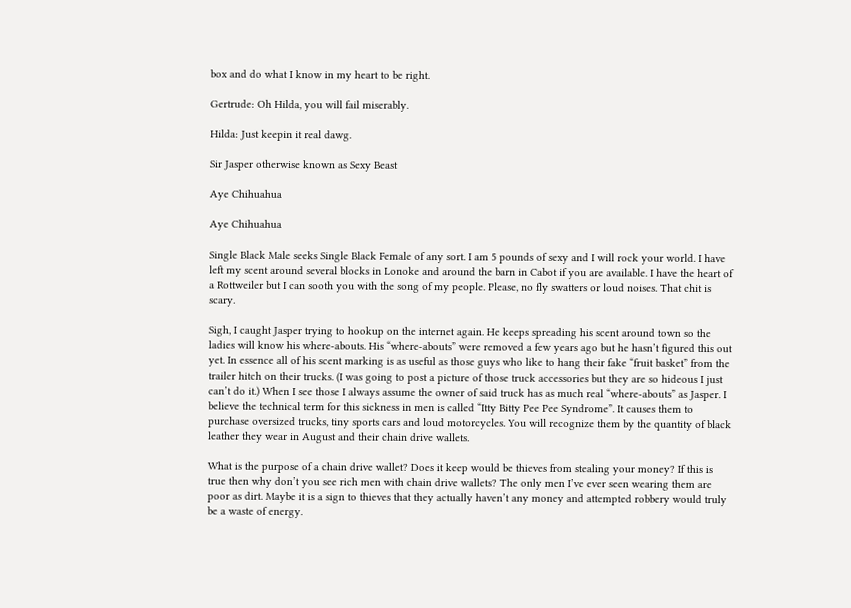box and do what I know in my heart to be right.

Gertrude: Oh Hilda, you will fail miserably.

Hilda: Just keepin it real dawg.

Sir Jasper otherwise known as Sexy Beast

Aye Chihuahua

Aye Chihuahua

Single Black Male seeks Single Black Female of any sort. I am 5 pounds of sexy and I will rock your world. I have left my scent around several blocks in Lonoke and around the barn in Cabot if you are available. I have the heart of a Rottweiler but I can sooth you with the song of my people. Please, no fly swatters or loud noises. That chit is scary.

Sigh, I caught Jasper trying to hookup on the internet again. He keeps spreading his scent around town so the ladies will know his where-abouts. His “where-abouts” were removed a few years ago but he hasn’t figured this out yet. In essence all of his scent marking is as useful as those guys who like to hang their fake “fruit basket” from the trailer hitch on their trucks. (I was going to post a picture of those truck accessories but they are so hideous I just can’t do it.) When I see those I always assume the owner of said truck has as much real “where-abouts” as Jasper. I believe the technical term for this sickness in men is called “Itty Bitty Pee Pee Syndrome”. It causes them to purchase oversized trucks, tiny sports cars and loud motorcycles. You will recognize them by the quantity of black leather they wear in August and their chain drive wallets.

What is the purpose of a chain drive wallet? Does it keep would be thieves from stealing your money? If this is true then why don’t you see rich men with chain drive wallets? The only men I’ve ever seen wearing them are poor as dirt. Maybe it is a sign to thieves that they actually haven’t any money and attempted robbery would truly be a waste of energy.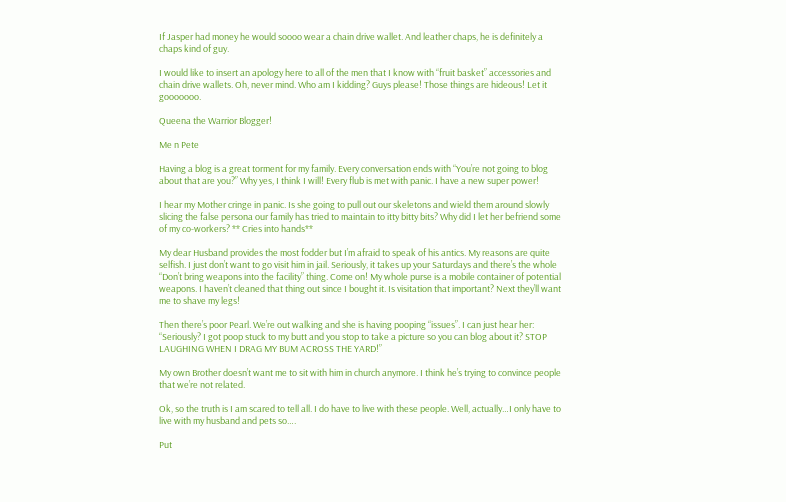If Jasper had money he would soooo wear a chain drive wallet. And leather chaps, he is definitely a chaps kind of guy.

I would like to insert an apology here to all of the men that I know with “fruit basket” accessories and chain drive wallets. Oh, never mind. Who am I kidding? Guys please! Those things are hideous! Let it gooooooo.

Queena the Warrior Blogger!

Me n Pete

Having a blog is a great torment for my family. Every conversation ends with “You’re not going to blog about that are you?” Why yes, I think I will! Every flub is met with panic. I have a new super power!

I hear my Mother cringe in panic. Is she going to pull out our skeletons and wield them around slowly slicing the false persona our family has tried to maintain to itty bitty bits? Why did I let her befriend some of my co-workers? ** Cries into hands**

My dear Husband provides the most fodder but I’m afraid to speak of his antics. My reasons are quite selfish. I just don’t want to go visit him in jail. Seriously, it takes up your Saturdays and there’s the whole “Don’t bring weapons into the facility” thing. Come on! My whole purse is a mobile container of potential weapons. I haven’t cleaned that thing out since I bought it. Is visitation that important? Next they’ll want me to shave my legs!

Then there’s poor Pearl. We’re out walking and she is having pooping “issues”. I can just hear her: “Seriously? I got poop stuck to my butt and you stop to take a picture so you can blog about it? STOP LAUGHING WHEN I DRAG MY BUM ACROSS THE YARD!”

My own Brother doesn’t want me to sit with him in church anymore. I think he’s trying to convince people that we’re not related.

Ok, so the truth is I am scared to tell all. I do have to live with these people. Well, actually…I only have to live with my husband and pets so….

Put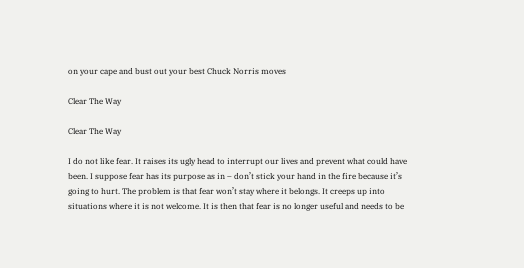on your cape and bust out your best Chuck Norris moves

Clear The Way

Clear The Way

I do not like fear. It raises its ugly head to interrupt our lives and prevent what could have been. I suppose fear has its purpose as in – don’t stick your hand in the fire because it’s going to hurt. The problem is that fear won’t stay where it belongs. It creeps up into situations where it is not welcome. It is then that fear is no longer useful and needs to be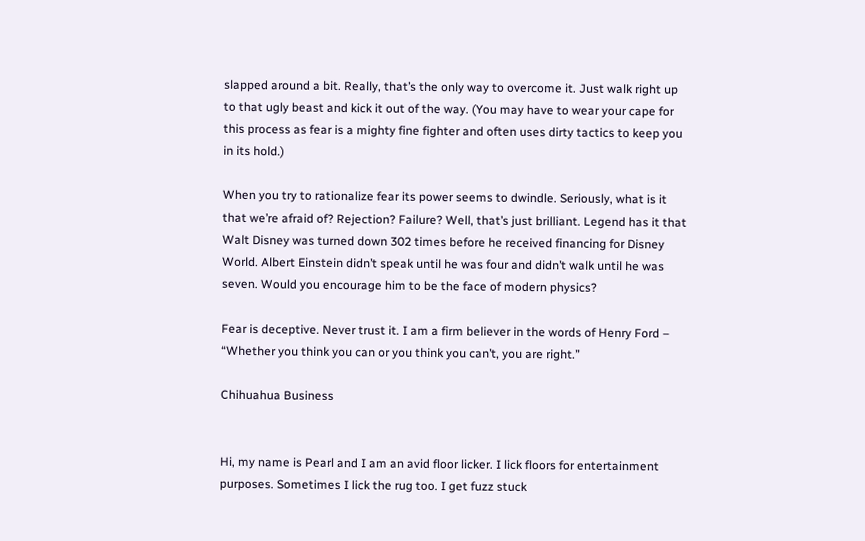slapped around a bit. Really, that’s the only way to overcome it. Just walk right up to that ugly beast and kick it out of the way. (You may have to wear your cape for this process as fear is a mighty fine fighter and often uses dirty tactics to keep you in its hold.)

When you try to rationalize fear its power seems to dwindle. Seriously, what is it that we’re afraid of? Rejection? Failure? Well, that’s just brilliant. Legend has it that Walt Disney was turned down 302 times before he received financing for Disney World. Albert Einstein didn’t speak until he was four and didn’t walk until he was seven. Would you encourage him to be the face of modern physics?

Fear is deceptive. Never trust it. I am a firm believer in the words of Henry Ford – “Whether you think you can or you think you can’t, you are right.”

Chihuahua Business


Hi, my name is Pearl and I am an avid floor licker. I lick floors for entertainment purposes. Sometimes I lick the rug too. I get fuzz stuck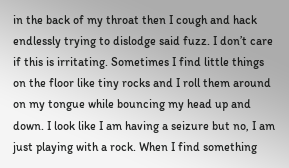in the back of my throat then I cough and hack endlessly trying to dislodge said fuzz. I don’t care if this is irritating. Sometimes I find little things on the floor like tiny rocks and I roll them around on my tongue while bouncing my head up and down. I look like I am having a seizure but no, I am just playing with a rock. When I find something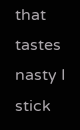that tastes nasty I stick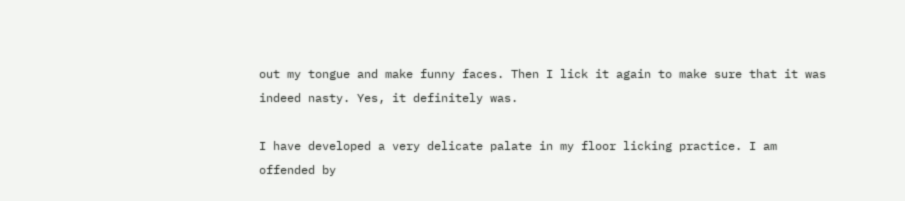out my tongue and make funny faces. Then I lick it again to make sure that it was indeed nasty. Yes, it definitely was.

I have developed a very delicate palate in my floor licking practice. I am offended by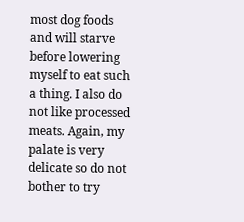most dog foods and will starve before lowering myself to eat such a thing. I also do not like processed meats. Again, my palate is very delicate so do not bother to try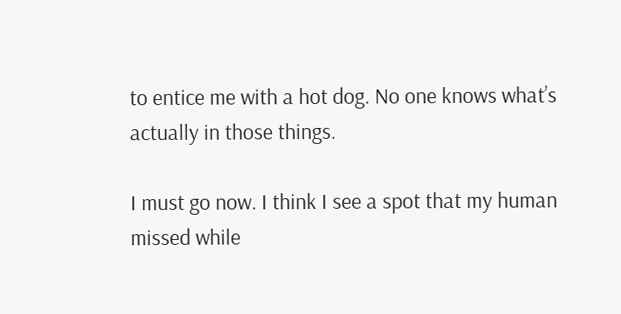to entice me with a hot dog. No one knows what’s actually in those things.

I must go now. I think I see a spot that my human missed while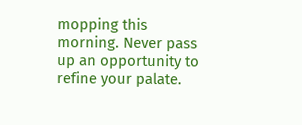mopping this morning. Never pass up an opportunity to refine your palate.